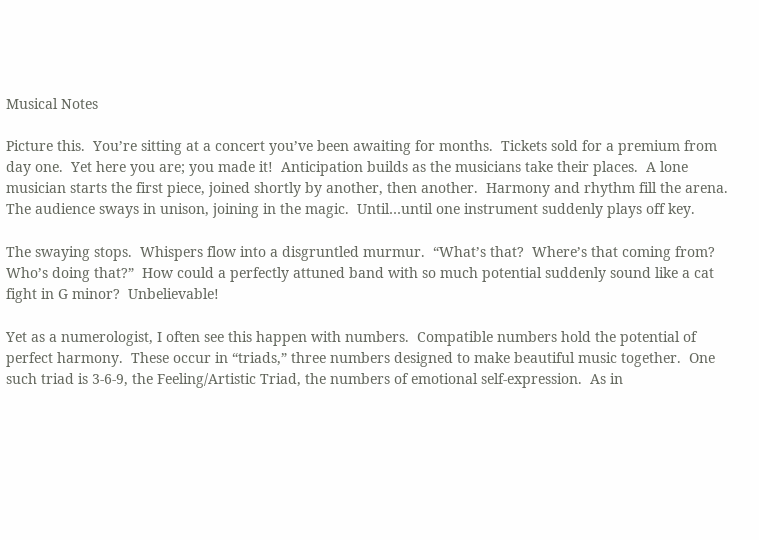Musical Notes

Picture this.  You’re sitting at a concert you’ve been awaiting for months.  Tickets sold for a premium from day one.  Yet here you are; you made it!  Anticipation builds as the musicians take their places.  A lone musician starts the first piece, joined shortly by another, then another.  Harmony and rhythm fill the arena.  The audience sways in unison, joining in the magic.  Until…until one instrument suddenly plays off key.

The swaying stops.  Whispers flow into a disgruntled murmur.  “What’s that?  Where’s that coming from?  Who’s doing that?”  How could a perfectly attuned band with so much potential suddenly sound like a cat fight in G minor?  Unbelievable!

Yet as a numerologist, I often see this happen with numbers.  Compatible numbers hold the potential of perfect harmony.  These occur in “triads,” three numbers designed to make beautiful music together.  One such triad is 3-6-9, the Feeling/Artistic Triad, the numbers of emotional self-expression.  As in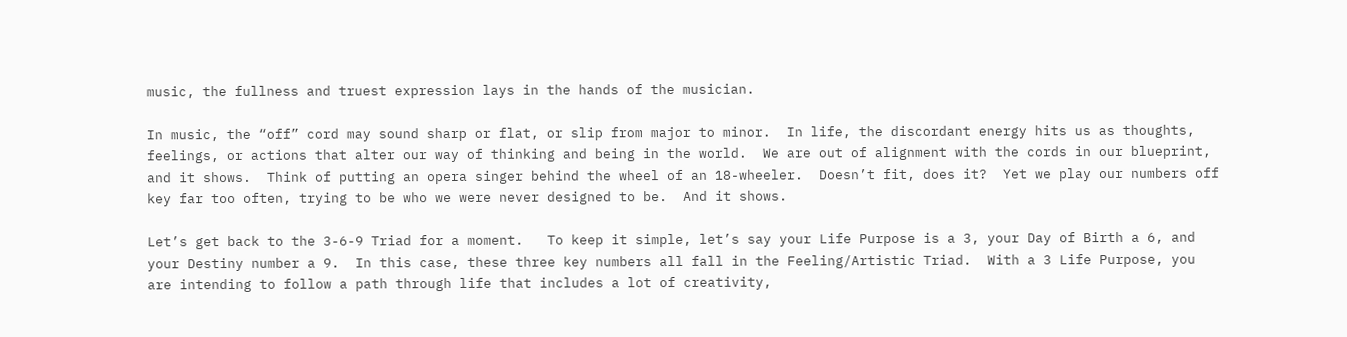music, the fullness and truest expression lays in the hands of the musician.

In music, the “off” cord may sound sharp or flat, or slip from major to minor.  In life, the discordant energy hits us as thoughts, feelings, or actions that alter our way of thinking and being in the world.  We are out of alignment with the cords in our blueprint, and it shows.  Think of putting an opera singer behind the wheel of an 18-wheeler.  Doesn’t fit, does it?  Yet we play our numbers off key far too often, trying to be who we were never designed to be.  And it shows.

Let’s get back to the 3-6-9 Triad for a moment.   To keep it simple, let’s say your Life Purpose is a 3, your Day of Birth a 6, and your Destiny number a 9.  In this case, these three key numbers all fall in the Feeling/Artistic Triad.  With a 3 Life Purpose, you are intending to follow a path through life that includes a lot of creativity,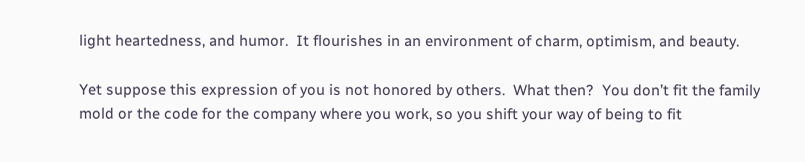light heartedness, and humor.  It flourishes in an environment of charm, optimism, and beauty.

Yet suppose this expression of you is not honored by others.  What then?  You don’t fit the family mold or the code for the company where you work, so you shift your way of being to fit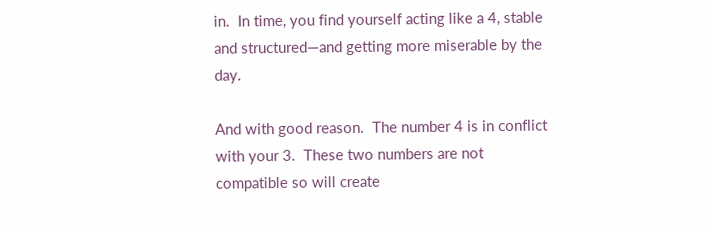in.  In time, you find yourself acting like a 4, stable and structured—and getting more miserable by the day.

And with good reason.  The number 4 is in conflict with your 3.  These two numbers are not compatible so will create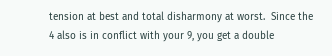tension at best and total disharmony at worst.  Since the 4 also is in conflict with your 9, you get a double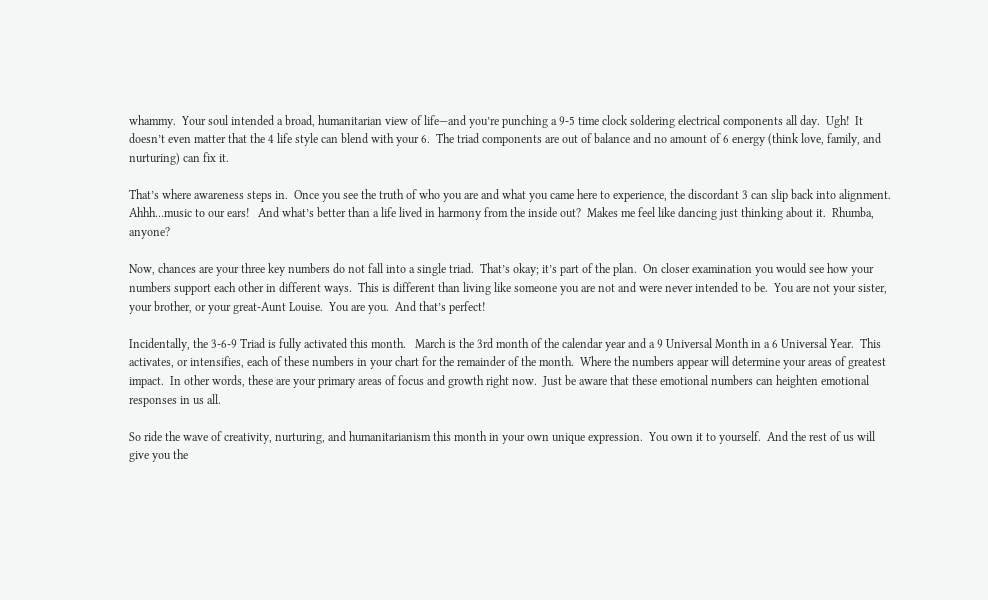whammy.  Your soul intended a broad, humanitarian view of life—and you’re punching a 9-5 time clock soldering electrical components all day.  Ugh!  It doesn’t even matter that the 4 life style can blend with your 6.  The triad components are out of balance and no amount of 6 energy (think love, family, and nurturing) can fix it.

That’s where awareness steps in.  Once you see the truth of who you are and what you came here to experience, the discordant 3 can slip back into alignment.  Ahhh…music to our ears!   And what’s better than a life lived in harmony from the inside out?  Makes me feel like dancing just thinking about it.  Rhumba, anyone?

Now, chances are your three key numbers do not fall into a single triad.  That’s okay; it’s part of the plan.  On closer examination you would see how your numbers support each other in different ways.  This is different than living like someone you are not and were never intended to be.  You are not your sister, your brother, or your great-Aunt Louise.  You are you.  And that’s perfect!

Incidentally, the 3-6-9 Triad is fully activated this month.   March is the 3rd month of the calendar year and a 9 Universal Month in a 6 Universal Year.  This activates, or intensifies, each of these numbers in your chart for the remainder of the month.  Where the numbers appear will determine your areas of greatest impact.  In other words, these are your primary areas of focus and growth right now.  Just be aware that these emotional numbers can heighten emotional responses in us all.

So ride the wave of creativity, nurturing, and humanitarianism this month in your own unique expression.  You own it to yourself.  And the rest of us will give you the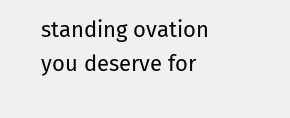standing ovation you deserve for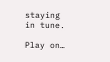staying in tune.

Play on…